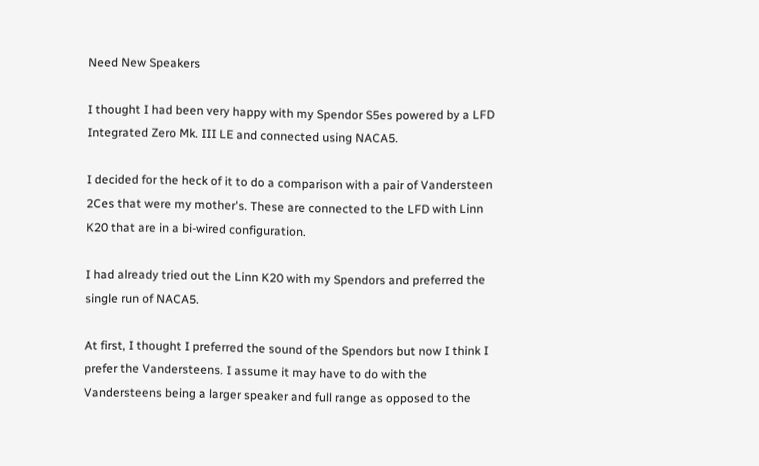Need New Speakers

I thought I had been very happy with my Spendor S5es powered by a LFD Integrated Zero Mk. III LE and connected using NACA5.

I decided for the heck of it to do a comparison with a pair of Vandersteen 2Ces that were my mother's. These are connected to the LFD with Linn K20 that are in a bi-wired configuration.

I had already tried out the Linn K20 with my Spendors and preferred the single run of NACA5.

At first, I thought I preferred the sound of the Spendors but now I think I prefer the Vandersteens. I assume it may have to do with the Vandersteens being a larger speaker and full range as opposed to the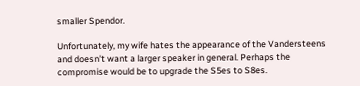smaller Spendor.

Unfortunately, my wife hates the appearance of the Vandersteens and doesn't want a larger speaker in general. Perhaps the compromise would be to upgrade the S5es to S8es.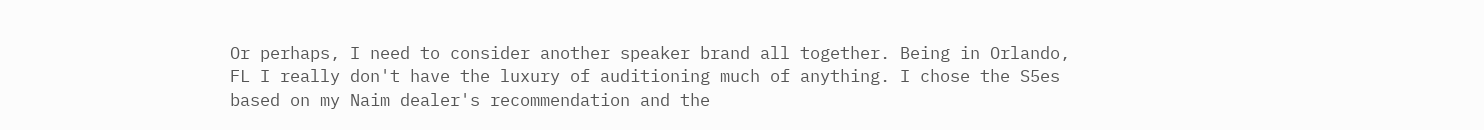Or perhaps, I need to consider another speaker brand all together. Being in Orlando, FL I really don't have the luxury of auditioning much of anything. I chose the S5es based on my Naim dealer's recommendation and the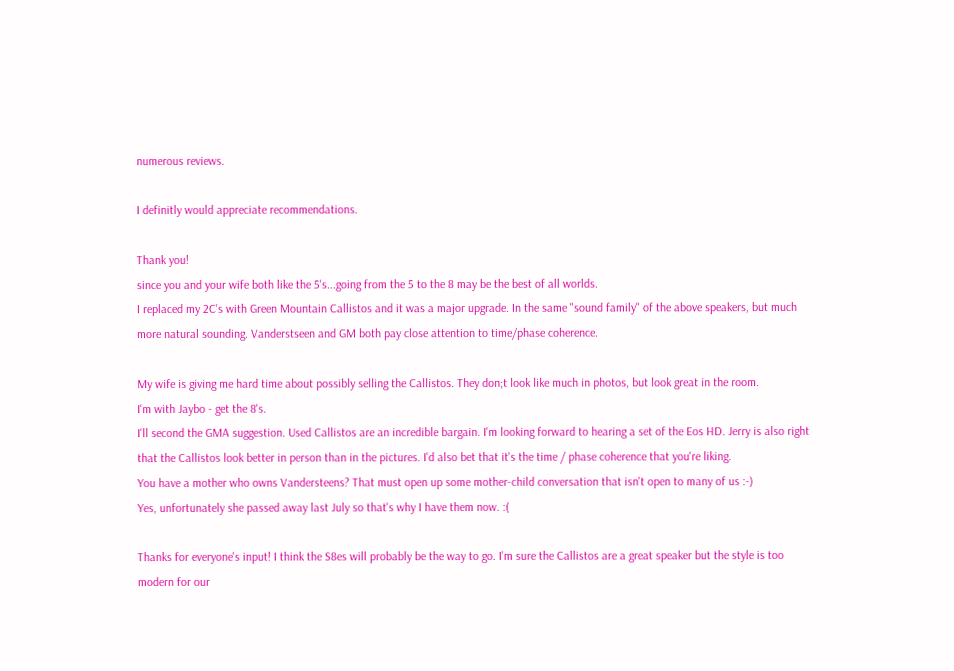numerous reviews.

I definitly would appreciate recommendations.

Thank you!
since you and your wife both like the 5's...going from the 5 to the 8 may be the best of all worlds.
I replaced my 2C's with Green Mountain Callistos and it was a major upgrade. In the same "sound family" of the above speakers, but much more natural sounding. Vanderstseen and GM both pay close attention to time/phase coherence.

My wife is giving me hard time about possibly selling the Callistos. They don;t look like much in photos, but look great in the room.
I'm with Jaybo - get the 8's.
I'll second the GMA suggestion. Used Callistos are an incredible bargain. I'm looking forward to hearing a set of the Eos HD. Jerry is also right that the Callistos look better in person than in the pictures. I'd also bet that it's the time / phase coherence that you're liking.
You have a mother who owns Vandersteens? That must open up some mother-child conversation that isn't open to many of us :-)
Yes, unfortunately she passed away last July so that's why I have them now. :(

Thanks for everyone's input! I think the S8es will probably be the way to go. I'm sure the Callistos are a great speaker but the style is too modern for our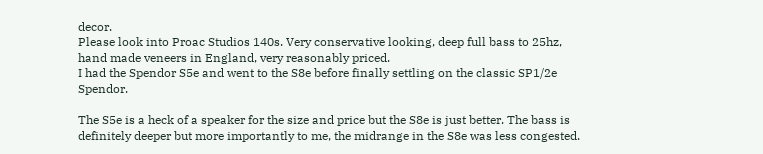decor.
Please look into Proac Studios 140s. Very conservative looking, deep full bass to 25hz, hand made veneers in England, very reasonably priced.
I had the Spendor S5e and went to the S8e before finally settling on the classic SP1/2e Spendor.

The S5e is a heck of a speaker for the size and price but the S8e is just better. The bass is definitely deeper but more importantly to me, the midrange in the S8e was less congested.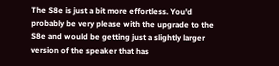The S8e is just a bit more effortless. You'd probably be very please with the upgrade to the S8e and would be getting just a slightly larger version of the speaker that has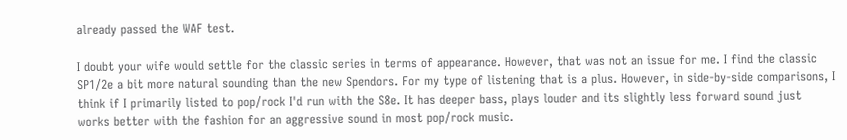already passed the WAF test.

I doubt your wife would settle for the classic series in terms of appearance. However, that was not an issue for me. I find the classic SP1/2e a bit more natural sounding than the new Spendors. For my type of listening that is a plus. However, in side-by-side comparisons, I think if I primarily listed to pop/rock I'd run with the S8e. It has deeper bass, plays louder and its slightly less forward sound just works better with the fashion for an aggressive sound in most pop/rock music.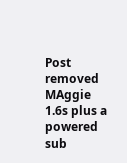Post removed
MAggie 1.6s plus a powered sub